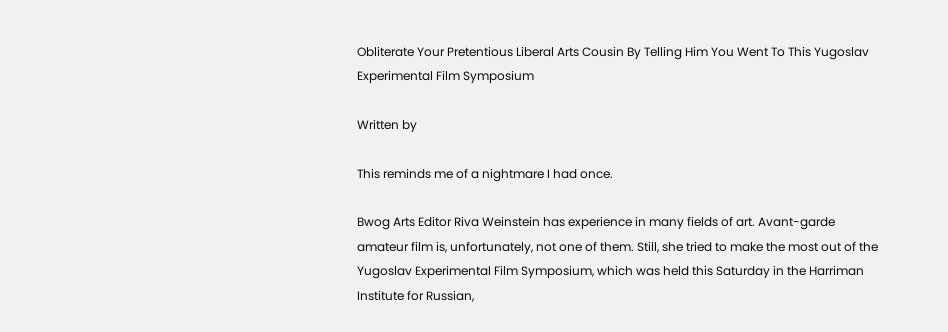Obliterate Your Pretentious Liberal Arts Cousin By Telling Him You Went To This Yugoslav Experimental Film Symposium

Written by

This reminds me of a nightmare I had once.

Bwog Arts Editor Riva Weinstein has experience in many fields of art. Avant-garde amateur film is, unfortunately, not one of them. Still, she tried to make the most out of the Yugoslav Experimental Film Symposium, which was held this Saturday in the Harriman Institute for Russian,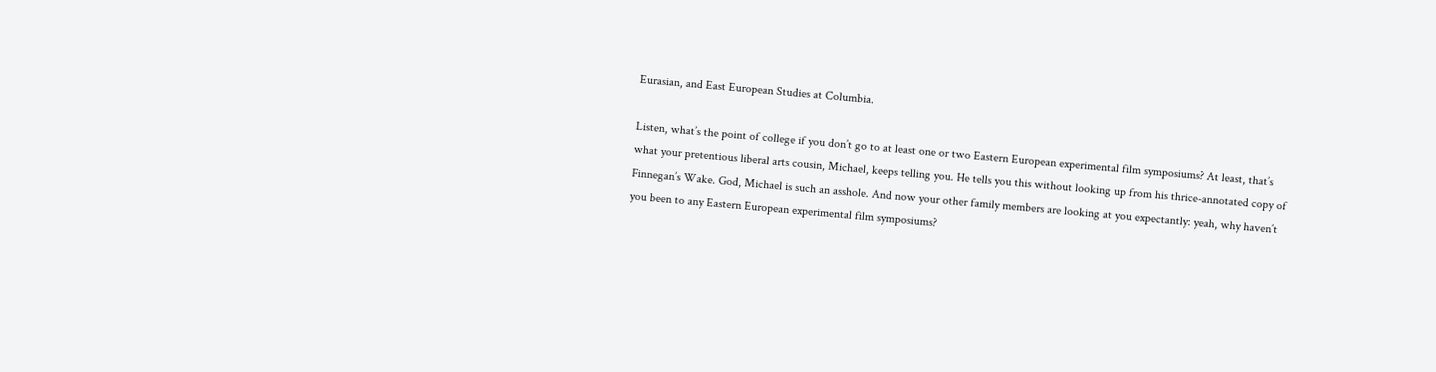Eurasian, and East European Studies at Columbia.

Listen, what’s the point of college if you don’t go to at least one or two Eastern European experimental film symposiums? At least, that’s what your pretentious liberal arts cousin, Michael, keeps telling you. He tells you this without looking up from his thrice-annotated copy of Finnegan’s Wake. God, Michael is such an asshole. And now your other family members are looking at you expectantly: yeah, why haven’t you been to any Eastern European experimental film symposiums?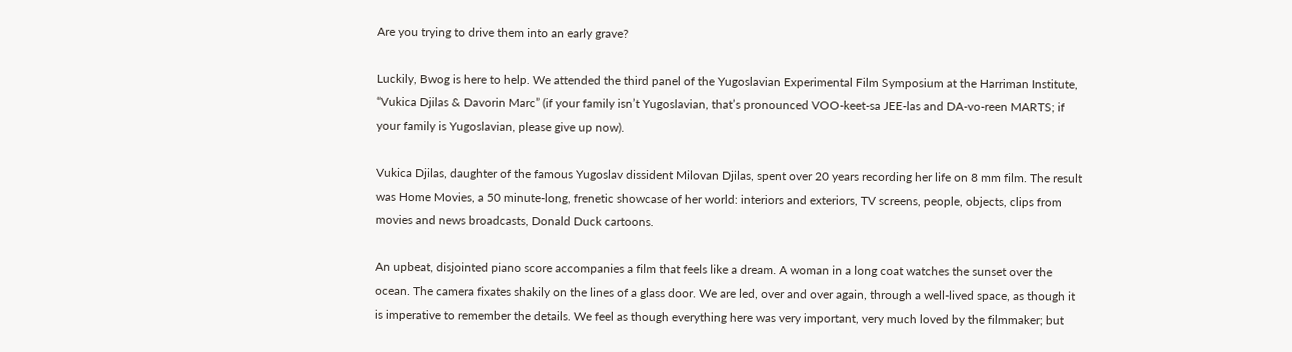Are you trying to drive them into an early grave?

Luckily, Bwog is here to help. We attended the third panel of the Yugoslavian Experimental Film Symposium at the Harriman Institute, “Vukica Djilas & Davorin Marc” (if your family isn’t Yugoslavian, that’s pronounced VOO-keet-sa JEE-las and DA-vo-reen MARTS; if your family is Yugoslavian, please give up now).

Vukica Djilas, daughter of the famous Yugoslav dissident Milovan Djilas, spent over 20 years recording her life on 8 mm film. The result was Home Movies, a 50 minute-long, frenetic showcase of her world: interiors and exteriors, TV screens, people, objects, clips from movies and news broadcasts, Donald Duck cartoons.

An upbeat, disjointed piano score accompanies a film that feels like a dream. A woman in a long coat watches the sunset over the ocean. The camera fixates shakily on the lines of a glass door. We are led, over and over again, through a well-lived space, as though it is imperative to remember the details. We feel as though everything here was very important, very much loved by the filmmaker; but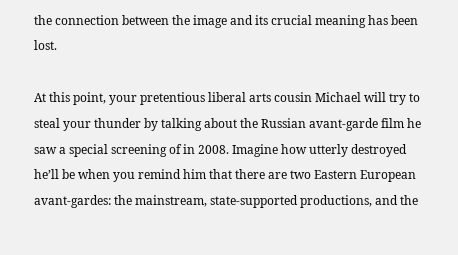the connection between the image and its crucial meaning has been lost.

At this point, your pretentious liberal arts cousin Michael will try to steal your thunder by talking about the Russian avant-garde film he saw a special screening of in 2008. Imagine how utterly destroyed he’ll be when you remind him that there are two Eastern European avant-gardes: the mainstream, state-supported productions, and the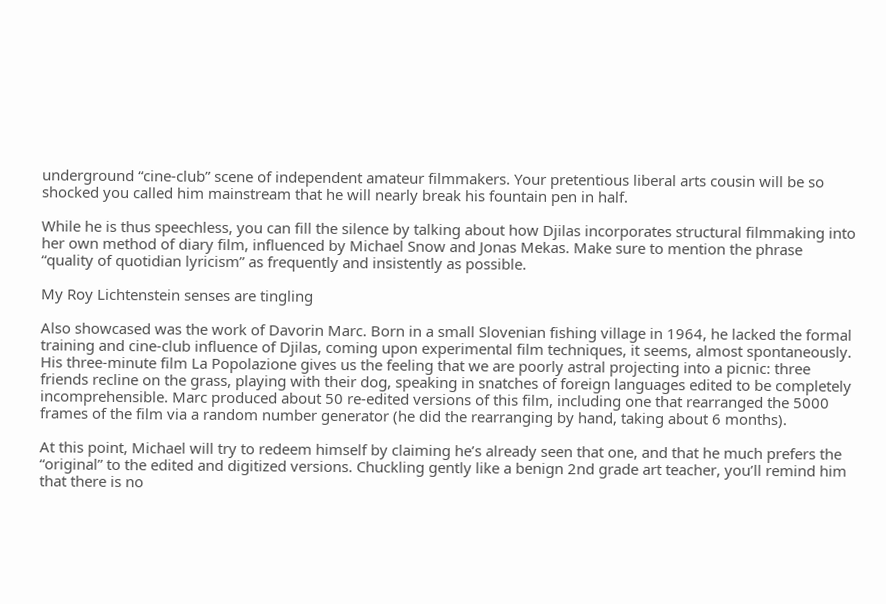underground “cine-club” scene of independent amateur filmmakers. Your pretentious liberal arts cousin will be so shocked you called him mainstream that he will nearly break his fountain pen in half.

While he is thus speechless, you can fill the silence by talking about how Djilas incorporates structural filmmaking into her own method of diary film, influenced by Michael Snow and Jonas Mekas. Make sure to mention the phrase “quality of quotidian lyricism” as frequently and insistently as possible.

My Roy Lichtenstein senses are tingling

Also showcased was the work of Davorin Marc. Born in a small Slovenian fishing village in 1964, he lacked the formal training and cine-club influence of Djilas, coming upon experimental film techniques, it seems, almost spontaneously. His three-minute film La Popolazione gives us the feeling that we are poorly astral projecting into a picnic: three friends recline on the grass, playing with their dog, speaking in snatches of foreign languages edited to be completely incomprehensible. Marc produced about 50 re-edited versions of this film, including one that rearranged the 5000 frames of the film via a random number generator (he did the rearranging by hand, taking about 6 months).

At this point, Michael will try to redeem himself by claiming he’s already seen that one, and that he much prefers the “original” to the edited and digitized versions. Chuckling gently like a benign 2nd grade art teacher, you’ll remind him that there is no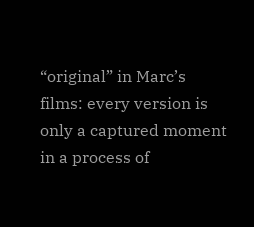“original” in Marc’s films: every version is only a captured moment in a process of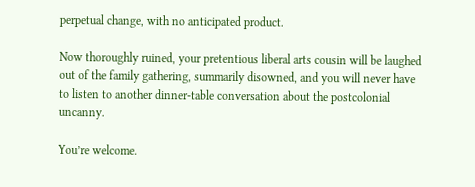perpetual change, with no anticipated product.

Now thoroughly ruined, your pretentious liberal arts cousin will be laughed out of the family gathering, summarily disowned, and you will never have to listen to another dinner-table conversation about the postcolonial uncanny.

You’re welcome.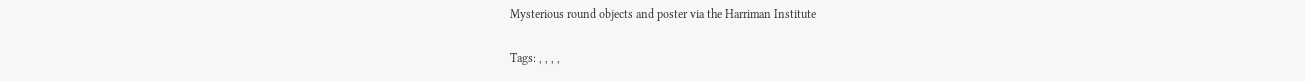Mysterious round objects and poster via the Harriman Institute

Tags: , , , ,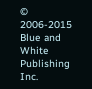© 2006-2015 Blue and White Publishing Inc.